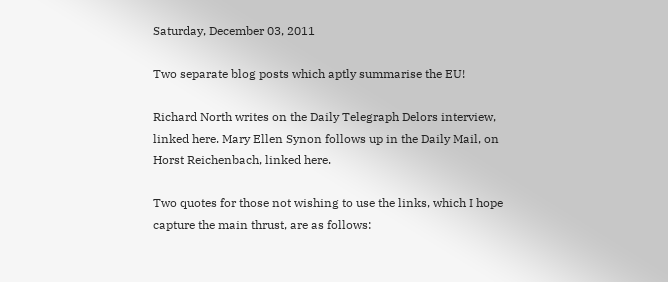Saturday, December 03, 2011

Two separate blog posts which aptly summarise the EU!

Richard North writes on the Daily Telegraph Delors interview, linked here. Mary Ellen Synon follows up in the Daily Mail, on Horst Reichenbach, linked here.

Two quotes for those not wishing to use the links, which I hope capture the main thrust, are as follows: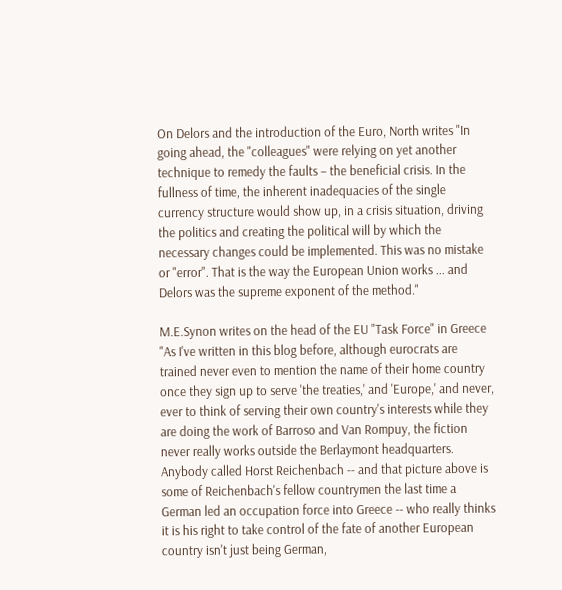On Delors and the introduction of the Euro, North writes "In going ahead, the "colleagues" were relying on yet another technique to remedy the faults – the beneficial crisis. In the fullness of time, the inherent inadequacies of the single currency structure would show up, in a crisis situation, driving the politics and creating the political will by which the necessary changes could be implemented. This was no mistake or "error". That is the way the European Union works ... and Delors was the supreme exponent of the method."

M.E.Synon writes on the head of the EU "Task Force" in Greece "As I've written in this blog before, although eurocrats are trained never even to mention the name of their home country once they sign up to serve 'the treaties,' and 'Europe,' and never, ever to think of serving their own country's interests while they are doing the work of Barroso and Van Rompuy, the fiction never really works outside the Berlaymont headquarters.
Anybody called Horst Reichenbach -- and that picture above is some of Reichenbach's fellow countrymen the last time a German led an occupation force into Greece -- who really thinks it is his right to take control of the fate of another European country isn't just being German,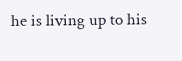he is living up to his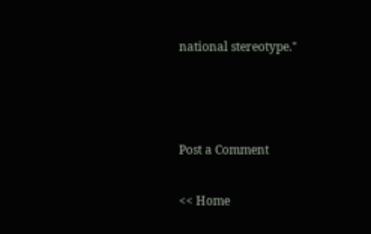national stereotype."



Post a Comment

<< Home